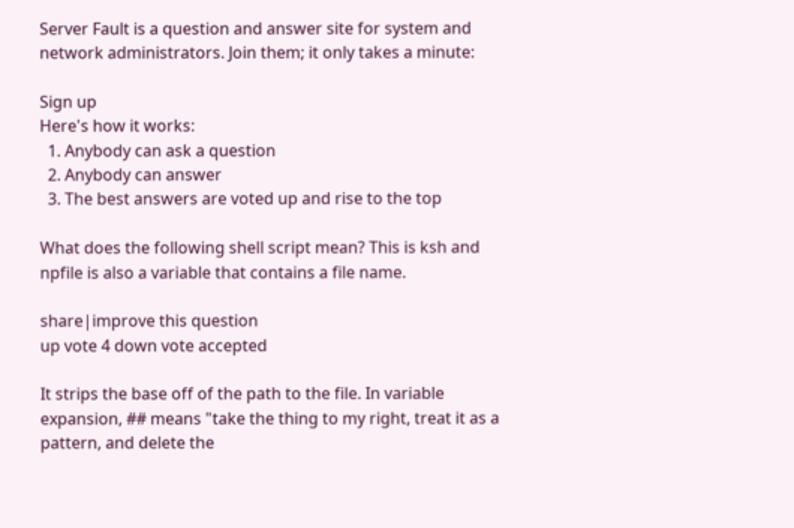Server Fault is a question and answer site for system and network administrators. Join them; it only takes a minute:

Sign up
Here's how it works:
  1. Anybody can ask a question
  2. Anybody can answer
  3. The best answers are voted up and rise to the top

What does the following shell script mean? This is ksh and npfile is also a variable that contains a file name.

share|improve this question
up vote 4 down vote accepted

It strips the base off of the path to the file. In variable expansion, ## means "take the thing to my right, treat it as a pattern, and delete the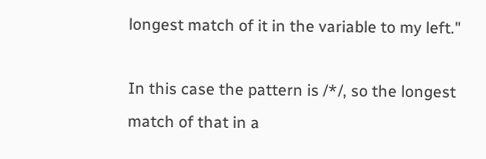longest match of it in the variable to my left."

In this case the pattern is /*/, so the longest match of that in a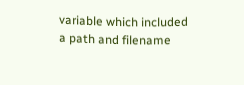variable which included a path and filename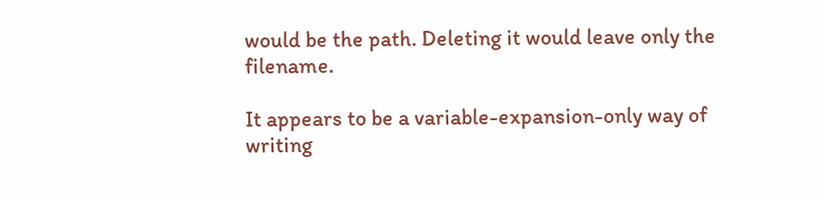would be the path. Deleting it would leave only the filename.

It appears to be a variable-expansion-only way of writing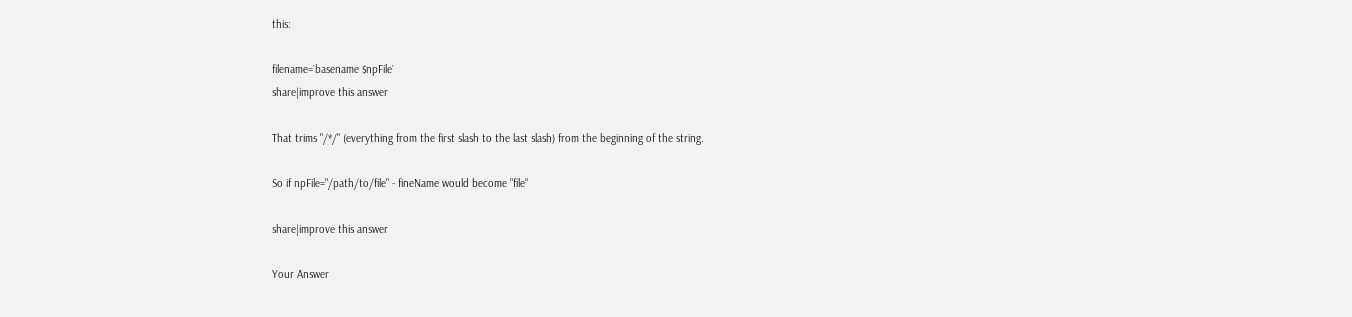this:

filename=`basename $npFile`
share|improve this answer

That trims "/*/" (everything from the first slash to the last slash) from the beginning of the string.

So if npFile="/path/to/file" - fineName would become "file"

share|improve this answer

Your Answer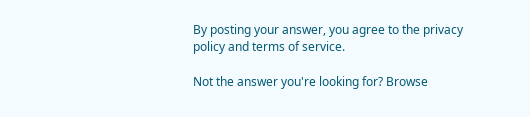By posting your answer, you agree to the privacy policy and terms of service.

Not the answer you're looking for? Browse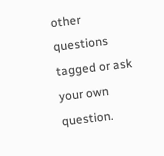other questions tagged or ask your own question.